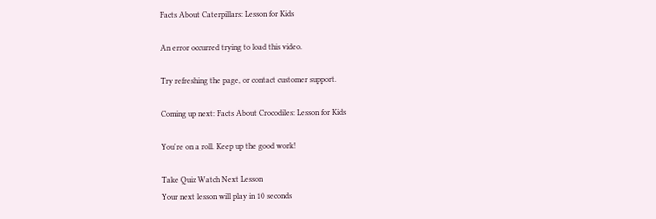Facts About Caterpillars: Lesson for Kids

An error occurred trying to load this video.

Try refreshing the page, or contact customer support.

Coming up next: Facts About Crocodiles: Lesson for Kids

You're on a roll. Keep up the good work!

Take Quiz Watch Next Lesson
Your next lesson will play in 10 seconds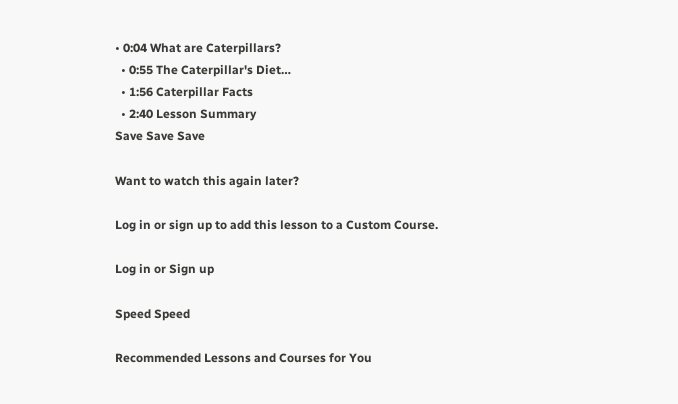• 0:04 What are Caterpillars?
  • 0:55 The Caterpillar's Diet…
  • 1:56 Caterpillar Facts
  • 2:40 Lesson Summary
Save Save Save

Want to watch this again later?

Log in or sign up to add this lesson to a Custom Course.

Log in or Sign up

Speed Speed

Recommended Lessons and Courses for You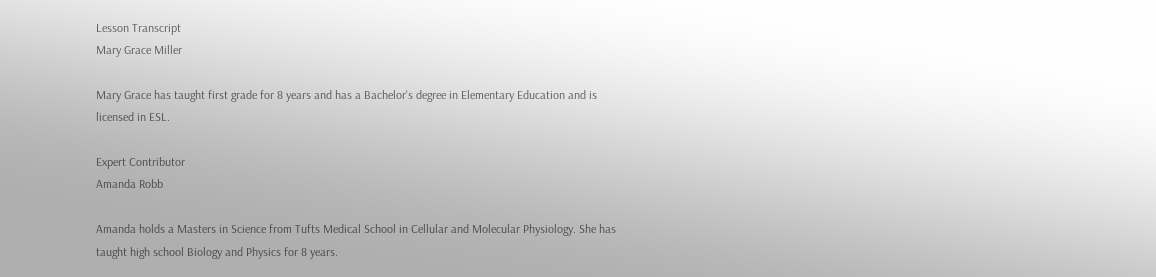Lesson Transcript
Mary Grace Miller

Mary Grace has taught first grade for 8 years and has a Bachelor's degree in Elementary Education and is licensed in ESL.

Expert Contributor
Amanda Robb

Amanda holds a Masters in Science from Tufts Medical School in Cellular and Molecular Physiology. She has taught high school Biology and Physics for 8 years.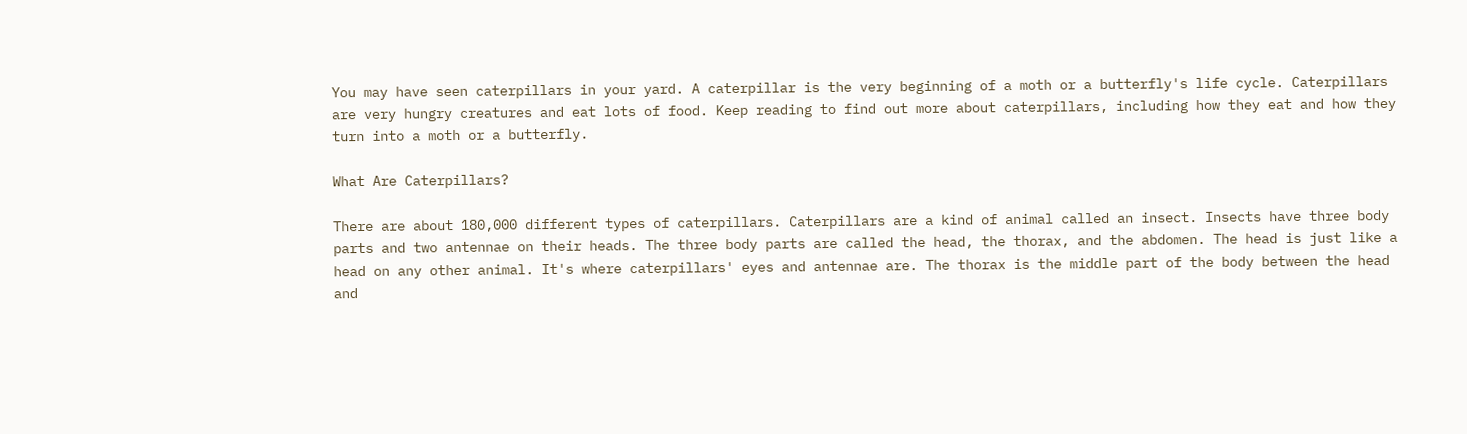You may have seen caterpillars in your yard. A caterpillar is the very beginning of a moth or a butterfly's life cycle. Caterpillars are very hungry creatures and eat lots of food. Keep reading to find out more about caterpillars, including how they eat and how they turn into a moth or a butterfly.

What Are Caterpillars?

There are about 180,000 different types of caterpillars. Caterpillars are a kind of animal called an insect. Insects have three body parts and two antennae on their heads. The three body parts are called the head, the thorax, and the abdomen. The head is just like a head on any other animal. It's where caterpillars' eyes and antennae are. The thorax is the middle part of the body between the head and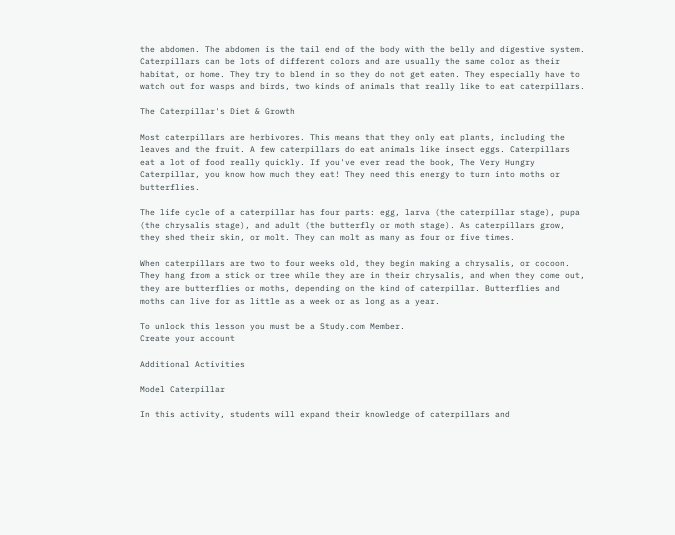the abdomen. The abdomen is the tail end of the body with the belly and digestive system. Caterpillars can be lots of different colors and are usually the same color as their habitat, or home. They try to blend in so they do not get eaten. They especially have to watch out for wasps and birds, two kinds of animals that really like to eat caterpillars.

The Caterpillar's Diet & Growth

Most caterpillars are herbivores. This means that they only eat plants, including the leaves and the fruit. A few caterpillars do eat animals like insect eggs. Caterpillars eat a lot of food really quickly. If you've ever read the book, The Very Hungry Caterpillar, you know how much they eat! They need this energy to turn into moths or butterflies.

The life cycle of a caterpillar has four parts: egg, larva (the caterpillar stage), pupa (the chrysalis stage), and adult (the butterfly or moth stage). As caterpillars grow, they shed their skin, or molt. They can molt as many as four or five times.

When caterpillars are two to four weeks old, they begin making a chrysalis, or cocoon. They hang from a stick or tree while they are in their chrysalis, and when they come out, they are butterflies or moths, depending on the kind of caterpillar. Butterflies and moths can live for as little as a week or as long as a year.

To unlock this lesson you must be a Study.com Member.
Create your account

Additional Activities

Model Caterpillar

In this activity, students will expand their knowledge of caterpillars and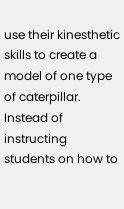use their kinesthetic skills to create a model of one type of caterpillar. Instead of instructing students on how to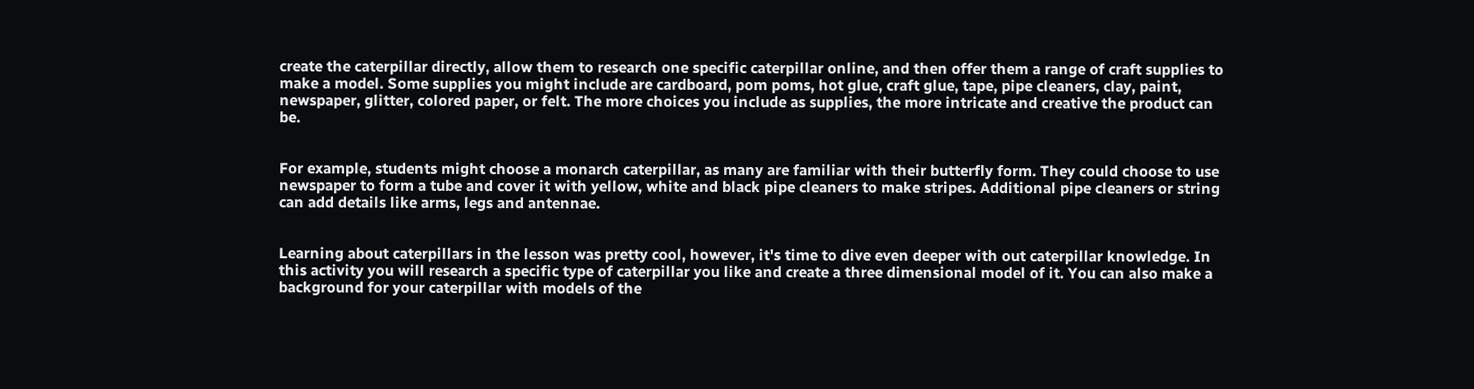create the caterpillar directly, allow them to research one specific caterpillar online, and then offer them a range of craft supplies to make a model. Some supplies you might include are cardboard, pom poms, hot glue, craft glue, tape, pipe cleaners, clay, paint, newspaper, glitter, colored paper, or felt. The more choices you include as supplies, the more intricate and creative the product can be.


For example, students might choose a monarch caterpillar, as many are familiar with their butterfly form. They could choose to use newspaper to form a tube and cover it with yellow, white and black pipe cleaners to make stripes. Additional pipe cleaners or string can add details like arms, legs and antennae.


Learning about caterpillars in the lesson was pretty cool, however, it's time to dive even deeper with out caterpillar knowledge. In this activity you will research a specific type of caterpillar you like and create a three dimensional model of it. You can also make a background for your caterpillar with models of the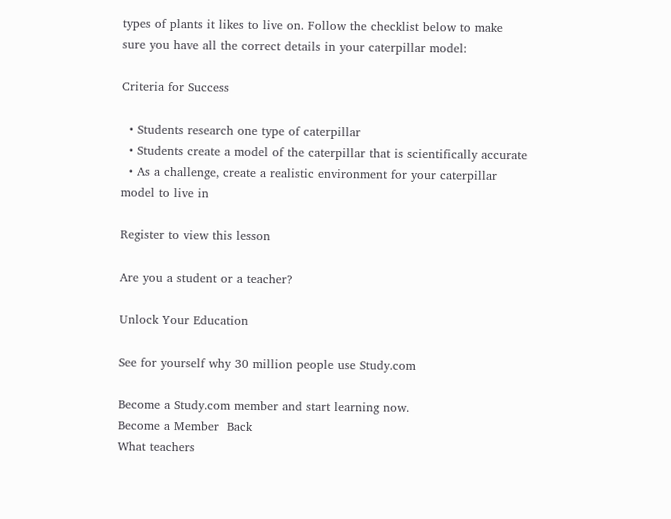types of plants it likes to live on. Follow the checklist below to make sure you have all the correct details in your caterpillar model:

Criteria for Success

  • Students research one type of caterpillar
  • Students create a model of the caterpillar that is scientifically accurate
  • As a challenge, create a realistic environment for your caterpillar model to live in

Register to view this lesson

Are you a student or a teacher?

Unlock Your Education

See for yourself why 30 million people use Study.com

Become a Study.com member and start learning now.
Become a Member  Back
What teachers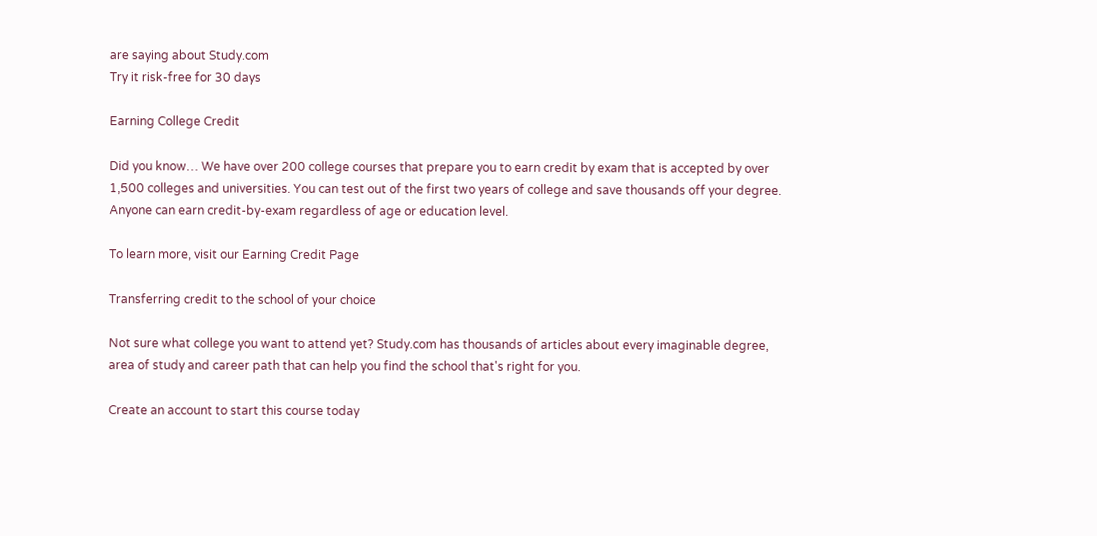are saying about Study.com
Try it risk-free for 30 days

Earning College Credit

Did you know… We have over 200 college courses that prepare you to earn credit by exam that is accepted by over 1,500 colleges and universities. You can test out of the first two years of college and save thousands off your degree. Anyone can earn credit-by-exam regardless of age or education level.

To learn more, visit our Earning Credit Page

Transferring credit to the school of your choice

Not sure what college you want to attend yet? Study.com has thousands of articles about every imaginable degree, area of study and career path that can help you find the school that's right for you.

Create an account to start this course today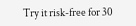Try it risk-free for 30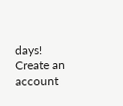days!
Create an account